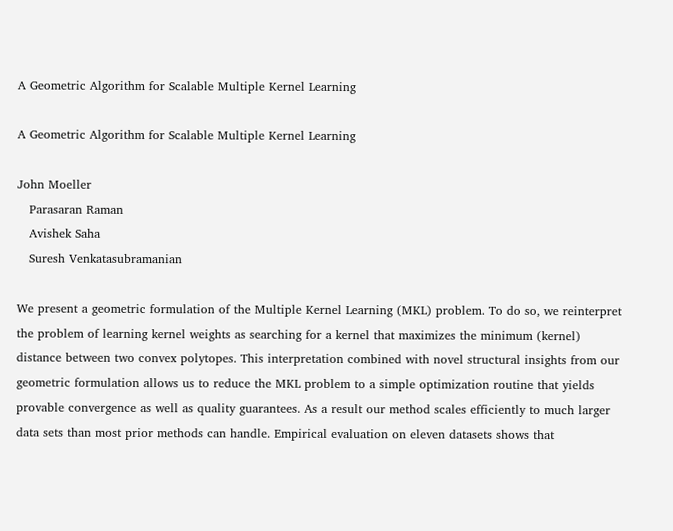A Geometric Algorithm for Scalable Multiple Kernel Learning

A Geometric Algorithm for Scalable Multiple Kernel Learning

John Moeller
   Parasaran Raman
   Avishek Saha
   Suresh Venkatasubramanian

We present a geometric formulation of the Multiple Kernel Learning (MKL) problem. To do so, we reinterpret the problem of learning kernel weights as searching for a kernel that maximizes the minimum (kernel) distance between two convex polytopes. This interpretation combined with novel structural insights from our geometric formulation allows us to reduce the MKL problem to a simple optimization routine that yields provable convergence as well as quality guarantees. As a result our method scales efficiently to much larger data sets than most prior methods can handle. Empirical evaluation on eleven datasets shows that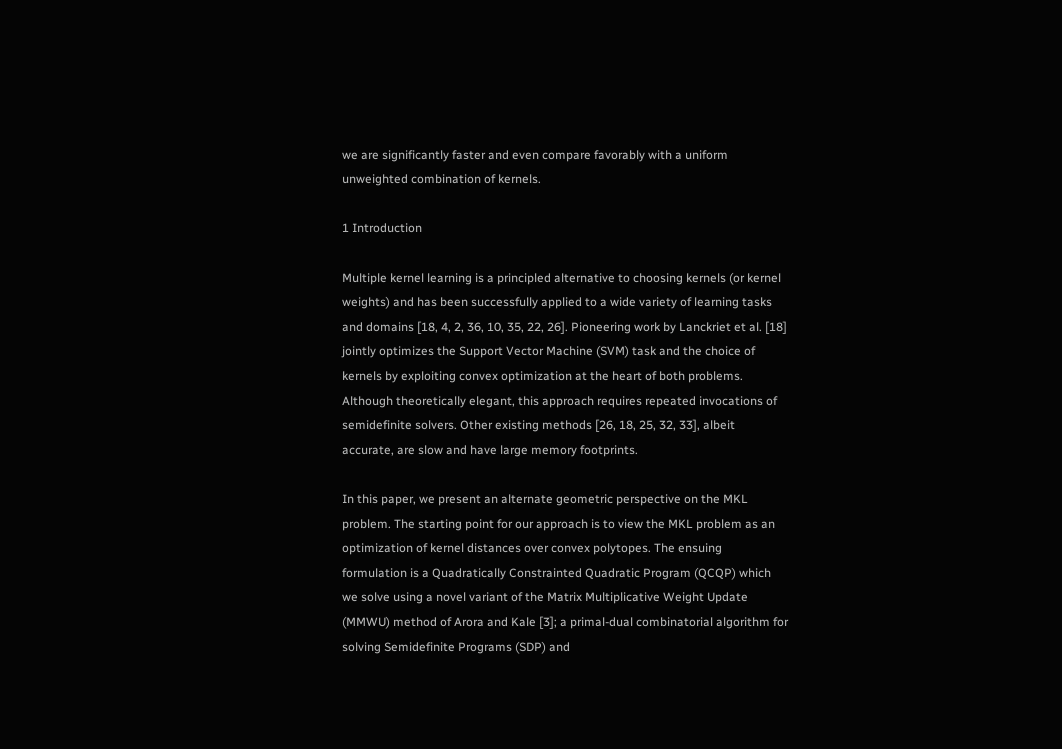we are significantly faster and even compare favorably with a uniform unweighted combination of kernels.

1 Introduction

Multiple kernel learning is a principled alternative to choosing kernels (or kernel weights) and has been successfully applied to a wide variety of learning tasks and domains [18, 4, 2, 36, 10, 35, 22, 26]. Pioneering work by Lanckriet et al. [18] jointly optimizes the Support Vector Machine (SVM) task and the choice of kernels by exploiting convex optimization at the heart of both problems. Although theoretically elegant, this approach requires repeated invocations of semidefinite solvers. Other existing methods [26, 18, 25, 32, 33], albeit accurate, are slow and have large memory footprints.

In this paper, we present an alternate geometric perspective on the MKL problem. The starting point for our approach is to view the MKL problem as an optimization of kernel distances over convex polytopes. The ensuing formulation is a Quadratically Constrainted Quadratic Program (QCQP) which we solve using a novel variant of the Matrix Multiplicative Weight Update (MMWU) method of Arora and Kale [3]; a primal-dual combinatorial algorithm for solving Semidefinite Programs (SDP) and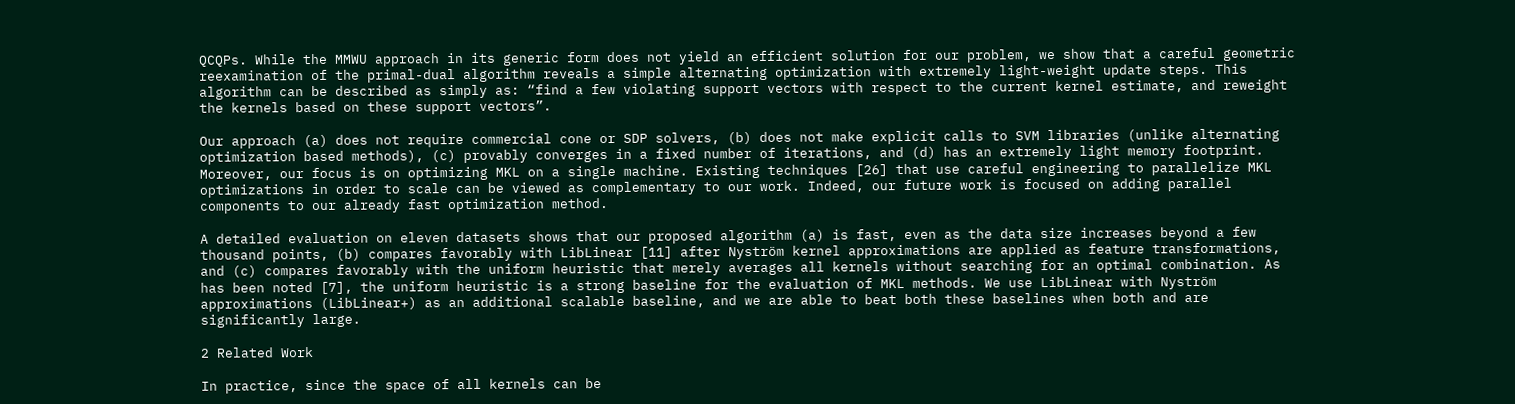QCQPs. While the MMWU approach in its generic form does not yield an efficient solution for our problem, we show that a careful geometric reexamination of the primal-dual algorithm reveals a simple alternating optimization with extremely light-weight update steps. This algorithm can be described as simply as: “find a few violating support vectors with respect to the current kernel estimate, and reweight the kernels based on these support vectors”.

Our approach (a) does not require commercial cone or SDP solvers, (b) does not make explicit calls to SVM libraries (unlike alternating optimization based methods), (c) provably converges in a fixed number of iterations, and (d) has an extremely light memory footprint. Moreover, our focus is on optimizing MKL on a single machine. Existing techniques [26] that use careful engineering to parallelize MKL optimizations in order to scale can be viewed as complementary to our work. Indeed, our future work is focused on adding parallel components to our already fast optimization method.

A detailed evaluation on eleven datasets shows that our proposed algorithm (a) is fast, even as the data size increases beyond a few thousand points, (b) compares favorably with LibLinear [11] after Nyström kernel approximations are applied as feature transformations, and (c) compares favorably with the uniform heuristic that merely averages all kernels without searching for an optimal combination. As has been noted [7], the uniform heuristic is a strong baseline for the evaluation of MKL methods. We use LibLinear with Nyström approximations (LibLinear+) as an additional scalable baseline, and we are able to beat both these baselines when both and are significantly large.

2 Related Work

In practice, since the space of all kernels can be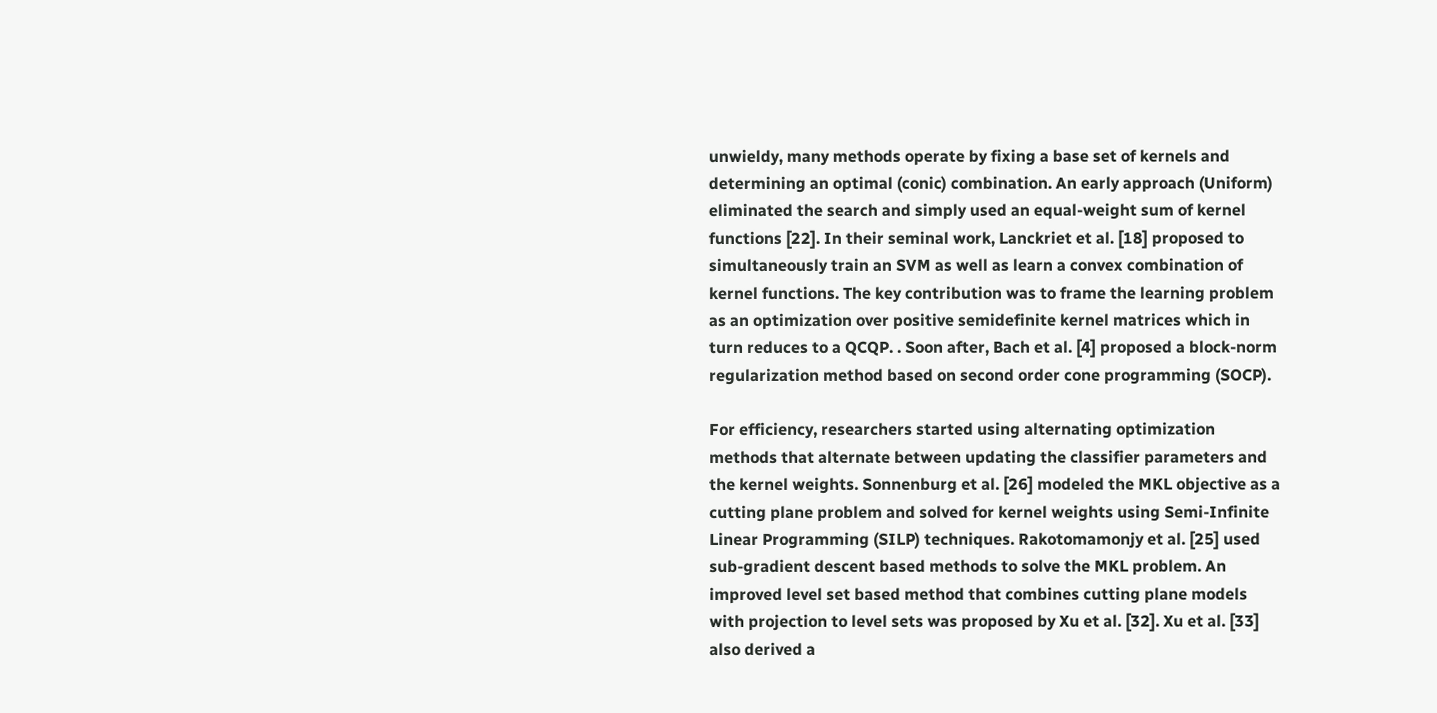unwieldy, many methods operate by fixing a base set of kernels and determining an optimal (conic) combination. An early approach (Uniform) eliminated the search and simply used an equal-weight sum of kernel functions [22]. In their seminal work, Lanckriet et al. [18] proposed to simultaneously train an SVM as well as learn a convex combination of kernel functions. The key contribution was to frame the learning problem as an optimization over positive semidefinite kernel matrices which in turn reduces to a QCQP. . Soon after, Bach et al. [4] proposed a block-norm regularization method based on second order cone programming (SOCP).

For efficiency, researchers started using alternating optimization methods that alternate between updating the classifier parameters and the kernel weights. Sonnenburg et al. [26] modeled the MKL objective as a cutting plane problem and solved for kernel weights using Semi-Infinite Linear Programming (SILP) techniques. Rakotomamonjy et al. [25] used sub-gradient descent based methods to solve the MKL problem. An improved level set based method that combines cutting plane models with projection to level sets was proposed by Xu et al. [32]. Xu et al. [33] also derived a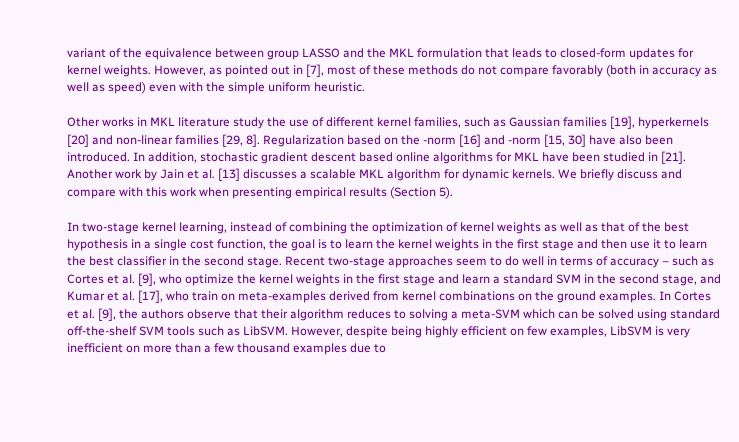variant of the equivalence between group LASSO and the MKL formulation that leads to closed-form updates for kernel weights. However, as pointed out in [7], most of these methods do not compare favorably (both in accuracy as well as speed) even with the simple uniform heuristic.

Other works in MKL literature study the use of different kernel families, such as Gaussian families [19], hyperkernels [20] and non-linear families [29, 8]. Regularization based on the -norm [16] and -norm [15, 30] have also been introduced. In addition, stochastic gradient descent based online algorithms for MKL have been studied in [21]. Another work by Jain et al. [13] discusses a scalable MKL algorithm for dynamic kernels. We briefly discuss and compare with this work when presenting empirical results (Section 5).

In two-stage kernel learning, instead of combining the optimization of kernel weights as well as that of the best hypothesis in a single cost function, the goal is to learn the kernel weights in the first stage and then use it to learn the best classifier in the second stage. Recent two-stage approaches seem to do well in terms of accuracy – such as Cortes et al. [9], who optimize the kernel weights in the first stage and learn a standard SVM in the second stage, and Kumar et al. [17], who train on meta-examples derived from kernel combinations on the ground examples. In Cortes et al. [9], the authors observe that their algorithm reduces to solving a meta-SVM which can be solved using standard off-the-shelf SVM tools such as LibSVM. However, despite being highly efficient on few examples, LibSVM is very inefficient on more than a few thousand examples due to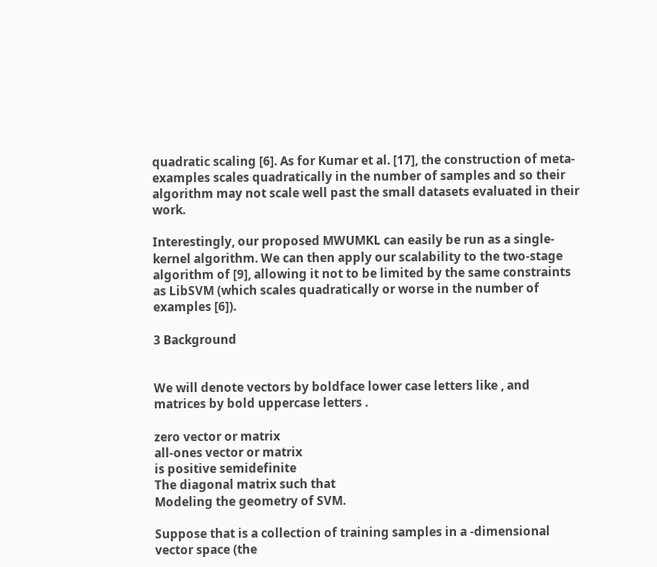quadratic scaling [6]. As for Kumar et al. [17], the construction of meta-examples scales quadratically in the number of samples and so their algorithm may not scale well past the small datasets evaluated in their work.

Interestingly, our proposed MWUMKL can easily be run as a single-kernel algorithm. We can then apply our scalability to the two-stage algorithm of [9], allowing it not to be limited by the same constraints as LibSVM (which scales quadratically or worse in the number of examples [6]).

3 Background


We will denote vectors by boldface lower case letters like , and matrices by bold uppercase letters .

zero vector or matrix
all-ones vector or matrix
is positive semidefinite
The diagonal matrix such that
Modeling the geometry of SVM.

Suppose that is a collection of training samples in a -dimensional vector space (the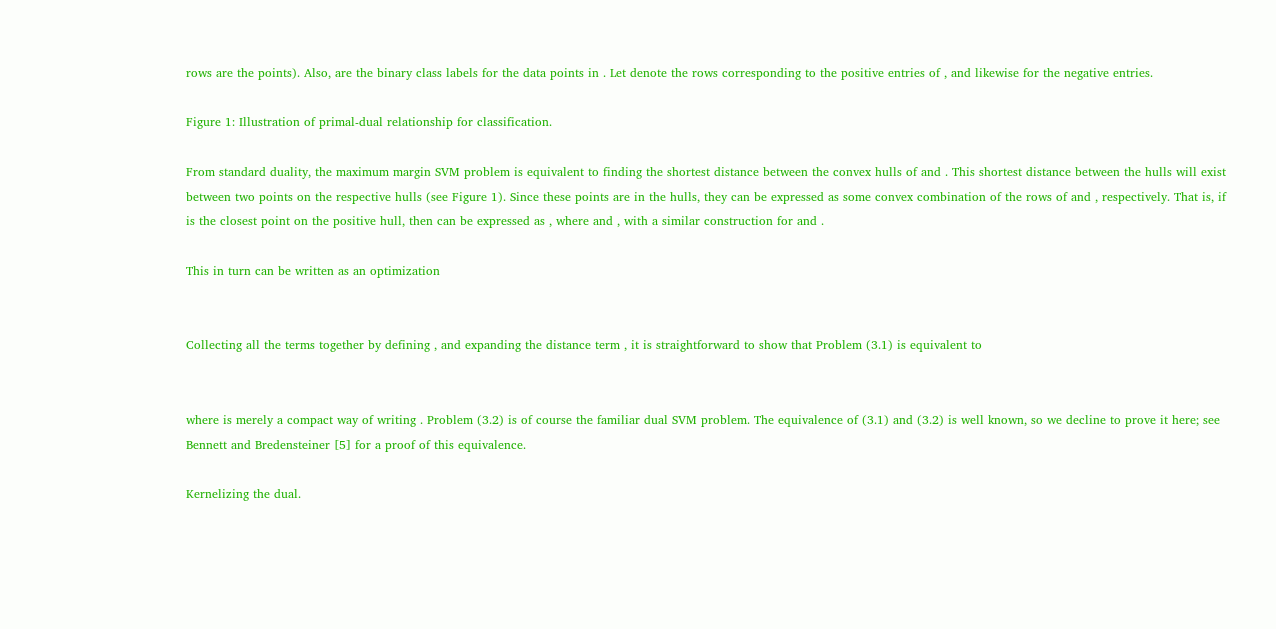rows are the points). Also, are the binary class labels for the data points in . Let denote the rows corresponding to the positive entries of , and likewise for the negative entries.

Figure 1: Illustration of primal-dual relationship for classification.

From standard duality, the maximum margin SVM problem is equivalent to finding the shortest distance between the convex hulls of and . This shortest distance between the hulls will exist between two points on the respective hulls (see Figure 1). Since these points are in the hulls, they can be expressed as some convex combination of the rows of and , respectively. That is, if is the closest point on the positive hull, then can be expressed as , where and , with a similar construction for and .

This in turn can be written as an optimization


Collecting all the terms together by defining , and expanding the distance term , it is straightforward to show that Problem (3.1) is equivalent to


where is merely a compact way of writing . Problem (3.2) is of course the familiar dual SVM problem. The equivalence of (3.1) and (3.2) is well known, so we decline to prove it here; see Bennett and Bredensteiner [5] for a proof of this equivalence.

Kernelizing the dual.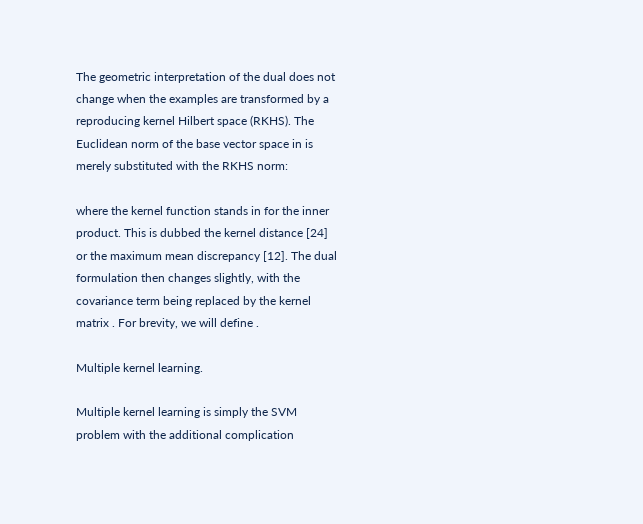The geometric interpretation of the dual does not change when the examples are transformed by a reproducing kernel Hilbert space (RKHS). The Euclidean norm of the base vector space in is merely substituted with the RKHS norm:

where the kernel function stands in for the inner product. This is dubbed the kernel distance [24] or the maximum mean discrepancy [12]. The dual formulation then changes slightly, with the covariance term being replaced by the kernel matrix . For brevity, we will define .

Multiple kernel learning.

Multiple kernel learning is simply the SVM problem with the additional complication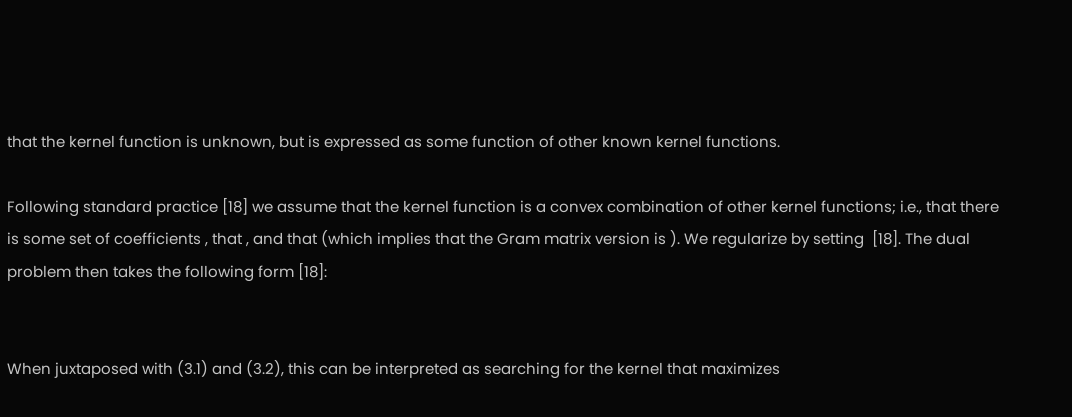that the kernel function is unknown, but is expressed as some function of other known kernel functions.

Following standard practice [18] we assume that the kernel function is a convex combination of other kernel functions; i.e., that there is some set of coefficients , that , and that (which implies that the Gram matrix version is ). We regularize by setting  [18]. The dual problem then takes the following form [18]:


When juxtaposed with (3.1) and (3.2), this can be interpreted as searching for the kernel that maximizes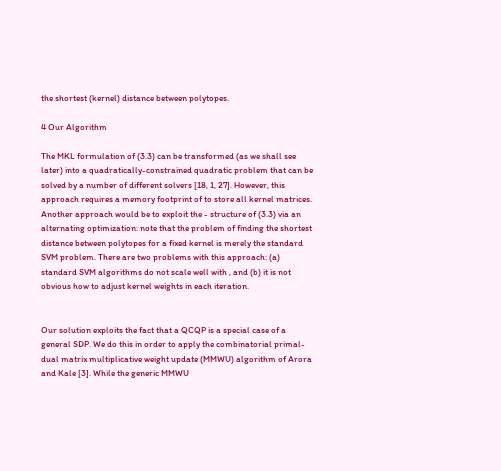the shortest (kernel) distance between polytopes.

4 Our Algorithm

The MKL formulation of (3.3) can be transformed (as we shall see later) into a quadratically-constrained quadratic problem that can be solved by a number of different solvers [18, 1, 27]. However, this approach requires a memory footprint of to store all kernel matrices. Another approach would be to exploit the - structure of (3.3) via an alternating optimization: note that the problem of finding the shortest distance between polytopes for a fixed kernel is merely the standard SVM problem. There are two problems with this approach: (a) standard SVM algorithms do not scale well with , and (b) it is not obvious how to adjust kernel weights in each iteration.


Our solution exploits the fact that a QCQP is a special case of a general SDP. We do this in order to apply the combinatorial primal-dual matrix multiplicative weight update (MMWU) algorithm of Arora and Kale [3]. While the generic MMWU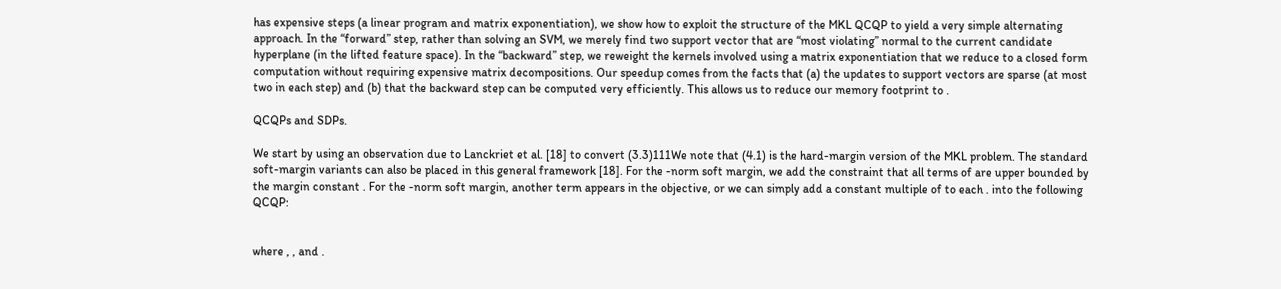has expensive steps (a linear program and matrix exponentiation), we show how to exploit the structure of the MKL QCQP to yield a very simple alternating approach. In the “forward” step, rather than solving an SVM, we merely find two support vector that are “most violating” normal to the current candidate hyperplane (in the lifted feature space). In the “backward” step, we reweight the kernels involved using a matrix exponentiation that we reduce to a closed form computation without requiring expensive matrix decompositions. Our speedup comes from the facts that (a) the updates to support vectors are sparse (at most two in each step) and (b) that the backward step can be computed very efficiently. This allows us to reduce our memory footprint to .

QCQPs and SDPs.

We start by using an observation due to Lanckriet et al. [18] to convert (3.3)111We note that (4.1) is the hard-margin version of the MKL problem. The standard soft-margin variants can also be placed in this general framework [18]. For the -norm soft margin, we add the constraint that all terms of are upper bounded by the margin constant . For the -norm soft margin, another term appears in the objective, or we can simply add a constant multiple of to each . into the following QCQP:


where , , and .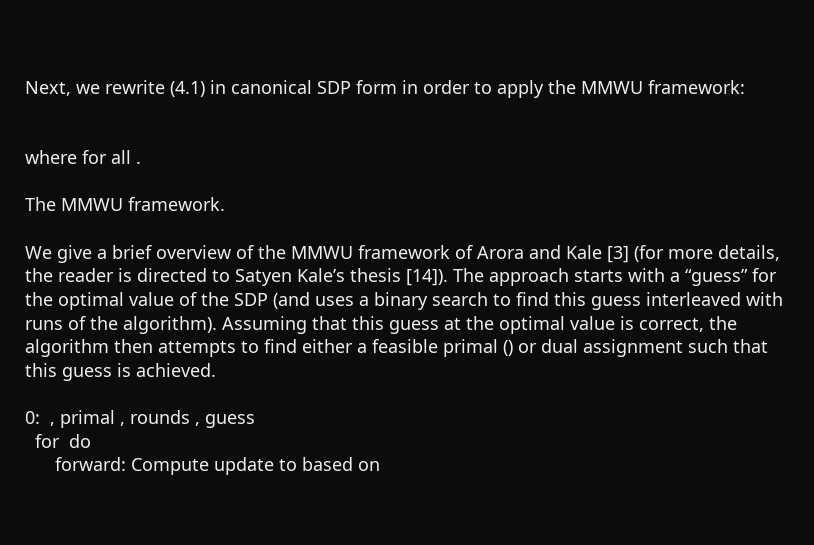Next, we rewrite (4.1) in canonical SDP form in order to apply the MMWU framework:


where for all .

The MMWU framework.

We give a brief overview of the MMWU framework of Arora and Kale [3] (for more details, the reader is directed to Satyen Kale’s thesis [14]). The approach starts with a “guess” for the optimal value of the SDP (and uses a binary search to find this guess interleaved with runs of the algorithm). Assuming that this guess at the optimal value is correct, the algorithm then attempts to find either a feasible primal () or dual assignment such that this guess is achieved.

0:  , primal , rounds , guess
  for  do
      forward: Compute update to based on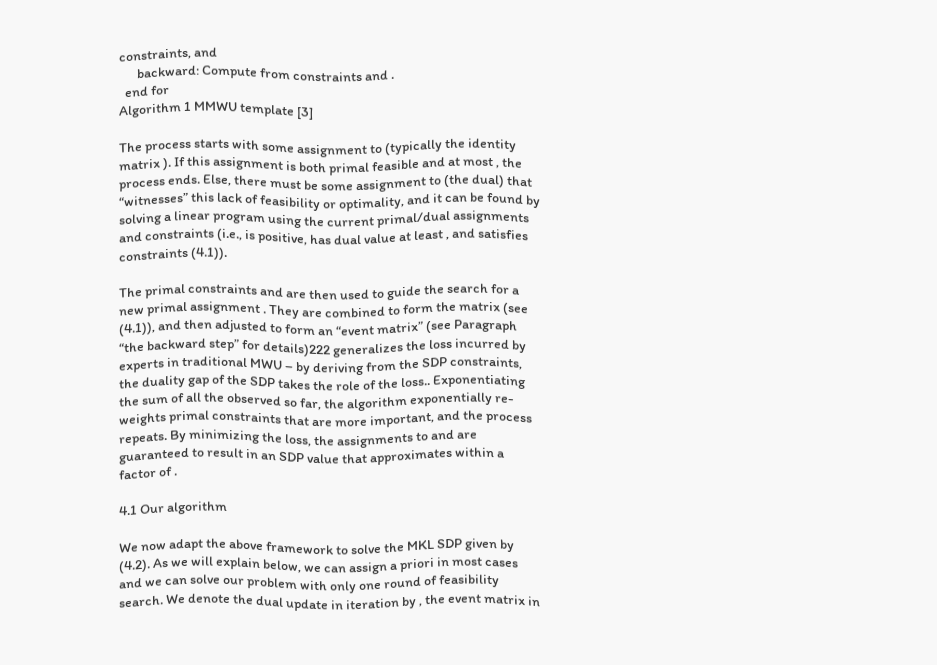constraints, and
      backward: Compute from constraints and .
  end for
Algorithm 1 MMWU template [3]

The process starts with some assignment to (typically the identity matrix ). If this assignment is both primal feasible and at most , the process ends. Else, there must be some assignment to (the dual) that “witnesses” this lack of feasibility or optimality, and it can be found by solving a linear program using the current primal/dual assignments and constraints (i.e., is positive, has dual value at least , and satisfies constraints (4.1)).

The primal constraints and are then used to guide the search for a new primal assignment . They are combined to form the matrix (see (4.1)), and then adjusted to form an “event matrix” (see Paragraph “the backward step” for details)222 generalizes the loss incurred by experts in traditional MWU – by deriving from the SDP constraints, the duality gap of the SDP takes the role of the loss.. Exponentiating the sum of all the observed so far, the algorithm exponentially re-weights primal constraints that are more important, and the process repeats. By minimizing the loss, the assignments to and are guaranteed to result in an SDP value that approximates within a factor of .

4.1 Our algorithm

We now adapt the above framework to solve the MKL SDP given by (4.2). As we will explain below, we can assign a priori in most cases and we can solve our problem with only one round of feasibility search. We denote the dual update in iteration by , the event matrix in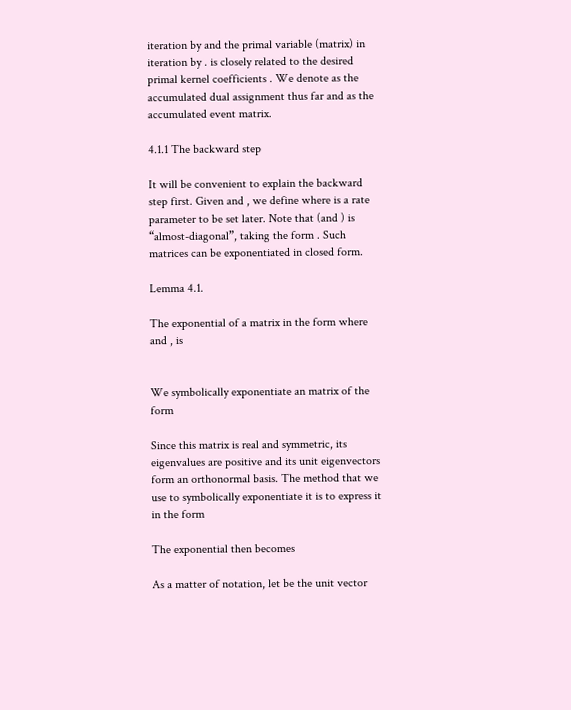iteration by and the primal variable (matrix) in iteration by . is closely related to the desired primal kernel coefficients . We denote as the accumulated dual assignment thus far and as the accumulated event matrix.

4.1.1 The backward step

It will be convenient to explain the backward step first. Given and , we define where is a rate parameter to be set later. Note that (and ) is “almost-diagonal”, taking the form . Such matrices can be exponentiated in closed form.

Lemma 4.1.

The exponential of a matrix in the form where and , is


We symbolically exponentiate an matrix of the form

Since this matrix is real and symmetric, its eigenvalues are positive and its unit eigenvectors form an orthonormal basis. The method that we use to symbolically exponentiate it is to express it in the form

The exponential then becomes

As a matter of notation, let be the unit vector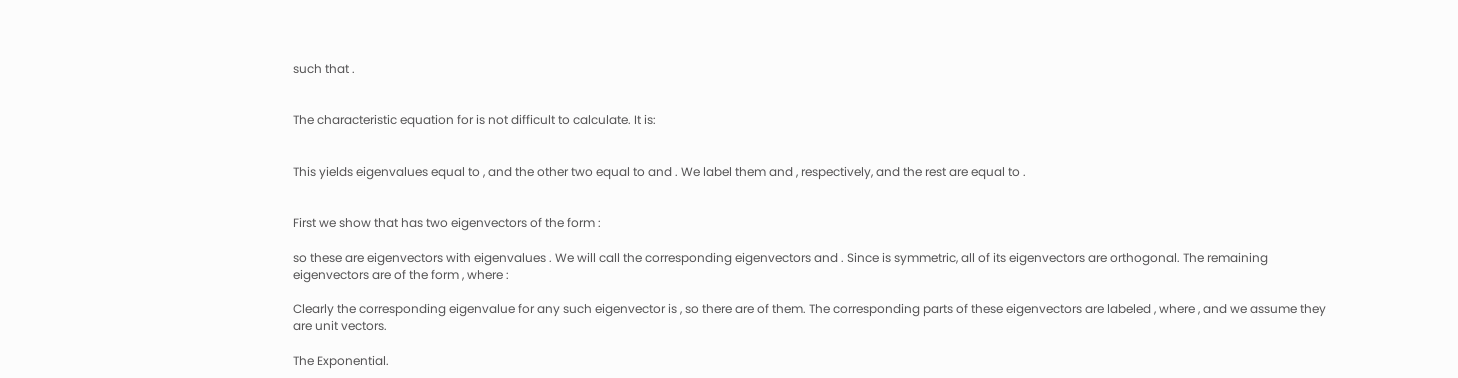such that .


The characteristic equation for is not difficult to calculate. It is:


This yields eigenvalues equal to , and the other two equal to and . We label them and , respectively, and the rest are equal to .


First we show that has two eigenvectors of the form :

so these are eigenvectors with eigenvalues . We will call the corresponding eigenvectors and . Since is symmetric, all of its eigenvectors are orthogonal. The remaining eigenvectors are of the form , where :

Clearly the corresponding eigenvalue for any such eigenvector is , so there are of them. The corresponding parts of these eigenvectors are labeled , where , and we assume they are unit vectors.

The Exponential.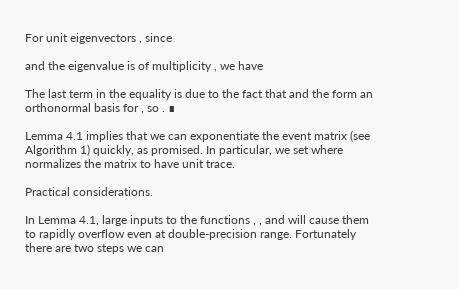For unit eigenvectors , since

and the eigenvalue is of multiplicity , we have

The last term in the equality is due to the fact that and the form an orthonormal basis for , so . ∎

Lemma 4.1 implies that we can exponentiate the event matrix (see Algorithm 1) quickly, as promised. In particular, we set where normalizes the matrix to have unit trace.

Practical considerations.

In Lemma 4.1, large inputs to the functions , , and will cause them to rapidly overflow even at double-precision range. Fortunately there are two steps we can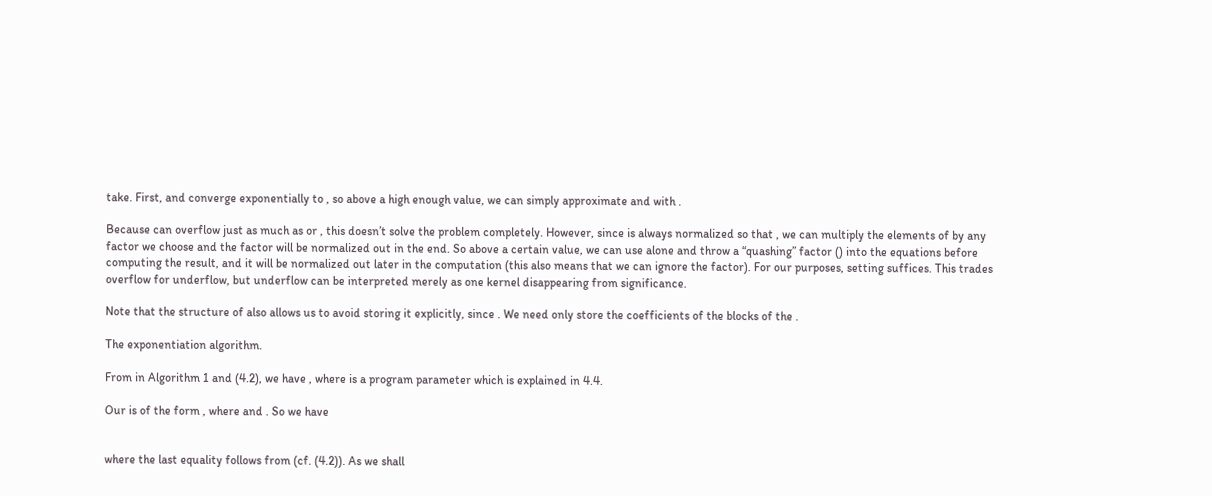take. First, and converge exponentially to , so above a high enough value, we can simply approximate and with .

Because can overflow just as much as or , this doesn’t solve the problem completely. However, since is always normalized so that , we can multiply the elements of by any factor we choose and the factor will be normalized out in the end. So above a certain value, we can use alone and throw a “quashing” factor () into the equations before computing the result, and it will be normalized out later in the computation (this also means that we can ignore the factor). For our purposes, setting suffices. This trades overflow for underflow, but underflow can be interpreted merely as one kernel disappearing from significance.

Note that the structure of also allows us to avoid storing it explicitly, since . We need only store the coefficients of the blocks of the .

The exponentiation algorithm.

From in Algorithm 1 and (4.2), we have , where is a program parameter which is explained in 4.4.

Our is of the form , where and . So we have


where the last equality follows from (cf. (4.2)). As we shall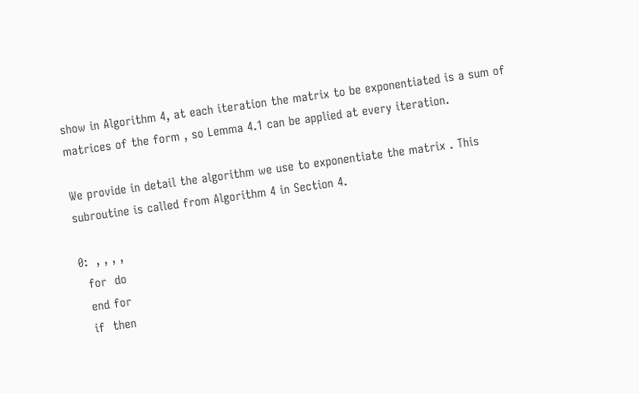show in Algorithm 4, at each iteration the matrix to be exponentiated is a sum of matrices of the form , so Lemma 4.1 can be applied at every iteration.

We provide in detail the algorithm we use to exponentiate the matrix . This subroutine is called from Algorithm 4 in Section 4.

0:  , , , ,
  for  do
  end for
  if  then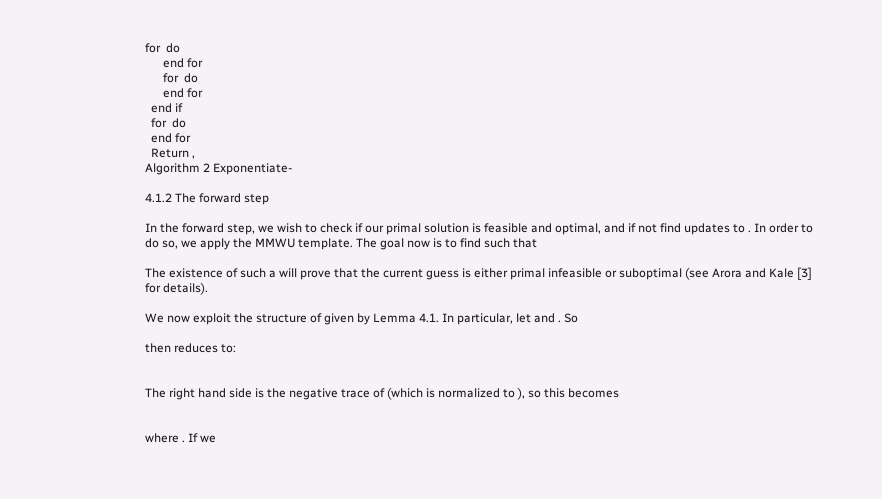for  do
      end for
      for  do
      end for
  end if
  for  do
  end for
  Return ,
Algorithm 2 Exponentiate-

4.1.2 The forward step

In the forward step, we wish to check if our primal solution is feasible and optimal, and if not find updates to . In order to do so, we apply the MMWU template. The goal now is to find such that

The existence of such a will prove that the current guess is either primal infeasible or suboptimal (see Arora and Kale [3] for details).

We now exploit the structure of given by Lemma 4.1. In particular, let and . So

then reduces to:


The right hand side is the negative trace of (which is normalized to ), so this becomes


where . If we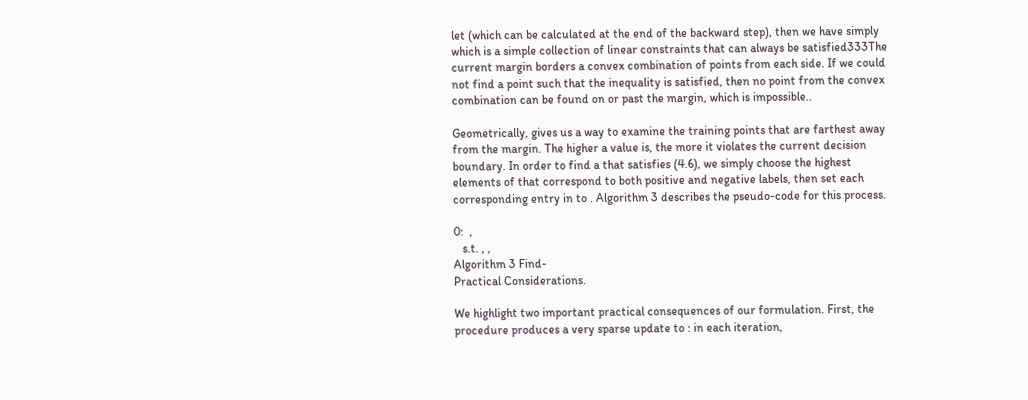let (which can be calculated at the end of the backward step), then we have simply which is a simple collection of linear constraints that can always be satisfied333The current margin borders a convex combination of points from each side. If we could not find a point such that the inequality is satisfied, then no point from the convex combination can be found on or past the margin, which is impossible..

Geometrically, gives us a way to examine the training points that are farthest away from the margin. The higher a value is, the more it violates the current decision boundary. In order to find a that satisfies (4.6), we simply choose the highest elements of that correspond to both positive and negative labels, then set each corresponding entry in to . Algorithm 3 describes the pseudo-code for this process.

0:  ,
   s.t. , ,
Algorithm 3 Find-
Practical Considerations.

We highlight two important practical consequences of our formulation. First, the procedure produces a very sparse update to : in each iteration,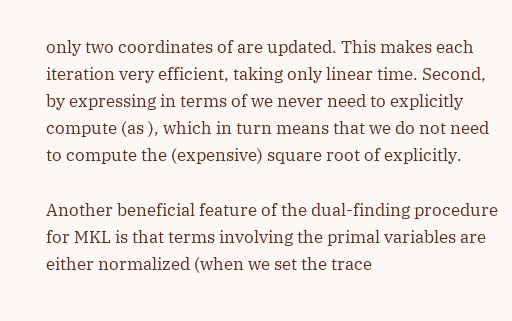only two coordinates of are updated. This makes each iteration very efficient, taking only linear time. Second, by expressing in terms of we never need to explicitly compute (as ), which in turn means that we do not need to compute the (expensive) square root of explicitly.

Another beneficial feature of the dual-finding procedure for MKL is that terms involving the primal variables are either normalized (when we set the trace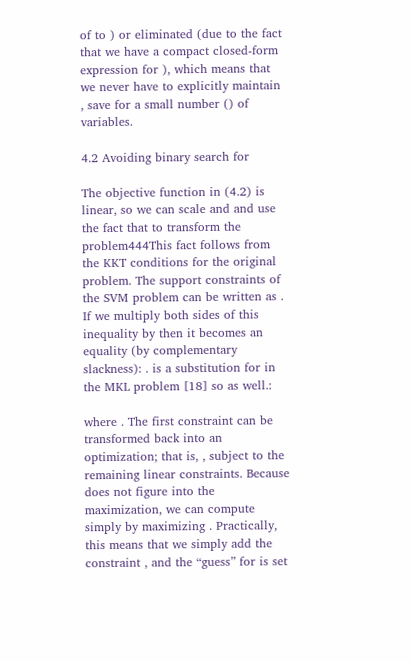of to ) or eliminated (due to the fact that we have a compact closed-form expression for ), which means that we never have to explicitly maintain , save for a small number () of variables.

4.2 Avoiding binary search for

The objective function in (4.2) is linear, so we can scale and and use the fact that to transform the problem444This fact follows from the KKT conditions for the original problem. The support constraints of the SVM problem can be written as . If we multiply both sides of this inequality by then it becomes an equality (by complementary slackness): . is a substitution for in the MKL problem [18] so as well.:

where . The first constraint can be transformed back into an optimization; that is, , subject to the remaining linear constraints. Because does not figure into the maximization, we can compute simply by maximizing . Practically, this means that we simply add the constraint , and the “guess” for is set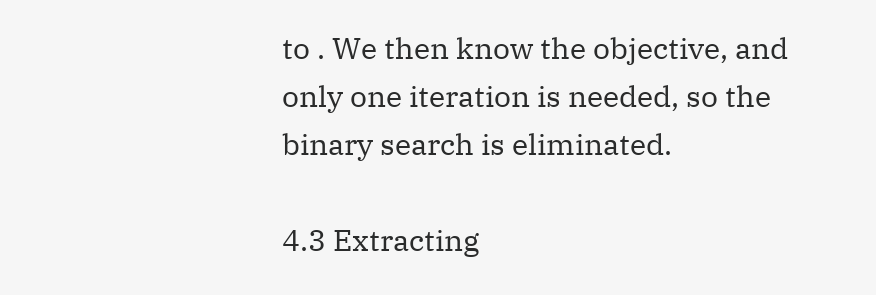to . We then know the objective, and only one iteration is needed, so the binary search is eliminated.

4.3 Extracting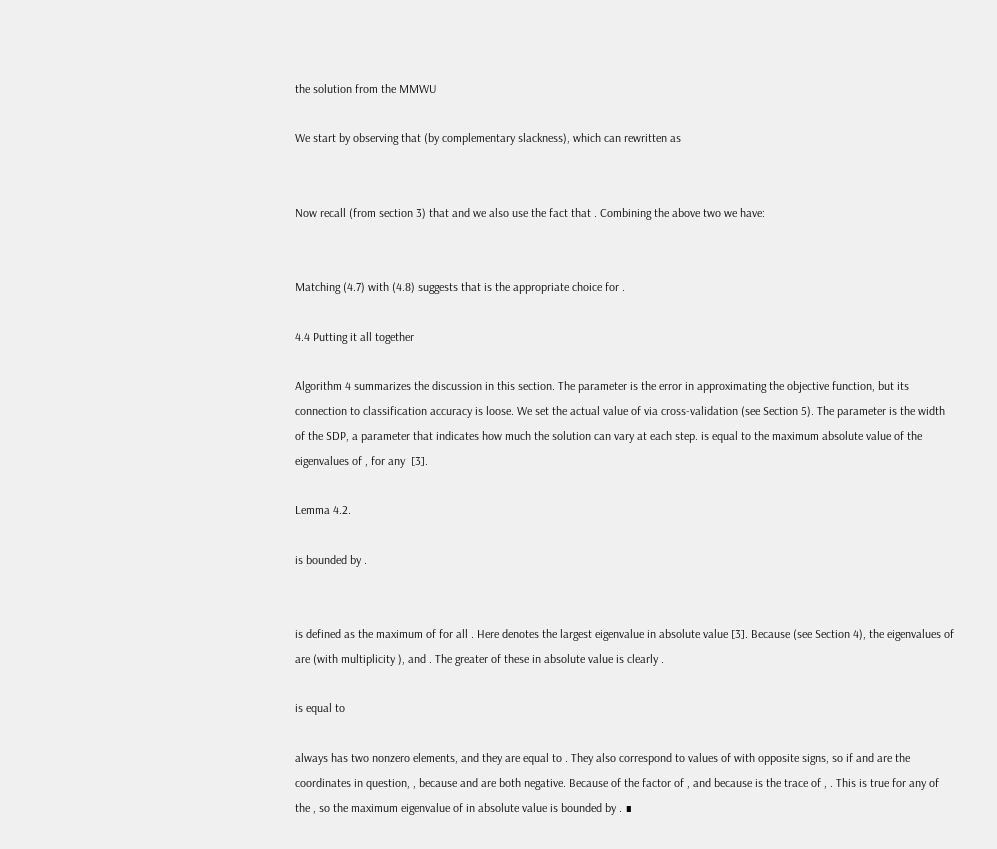the solution from the MMWU

We start by observing that (by complementary slackness), which can rewritten as


Now recall (from section 3) that and we also use the fact that . Combining the above two we have:


Matching (4.7) with (4.8) suggests that is the appropriate choice for .

4.4 Putting it all together

Algorithm 4 summarizes the discussion in this section. The parameter is the error in approximating the objective function, but its connection to classification accuracy is loose. We set the actual value of via cross-validation (see Section 5). The parameter is the width of the SDP, a parameter that indicates how much the solution can vary at each step. is equal to the maximum absolute value of the eigenvalues of , for any  [3].

Lemma 4.2.

is bounded by .


is defined as the maximum of for all . Here denotes the largest eigenvalue in absolute value [3]. Because (see Section 4), the eigenvalues of are (with multiplicity ), and . The greater of these in absolute value is clearly .

is equal to

always has two nonzero elements, and they are equal to . They also correspond to values of with opposite signs, so if and are the coordinates in question, , because and are both negative. Because of the factor of , and because is the trace of , . This is true for any of the , so the maximum eigenvalue of in absolute value is bounded by . ∎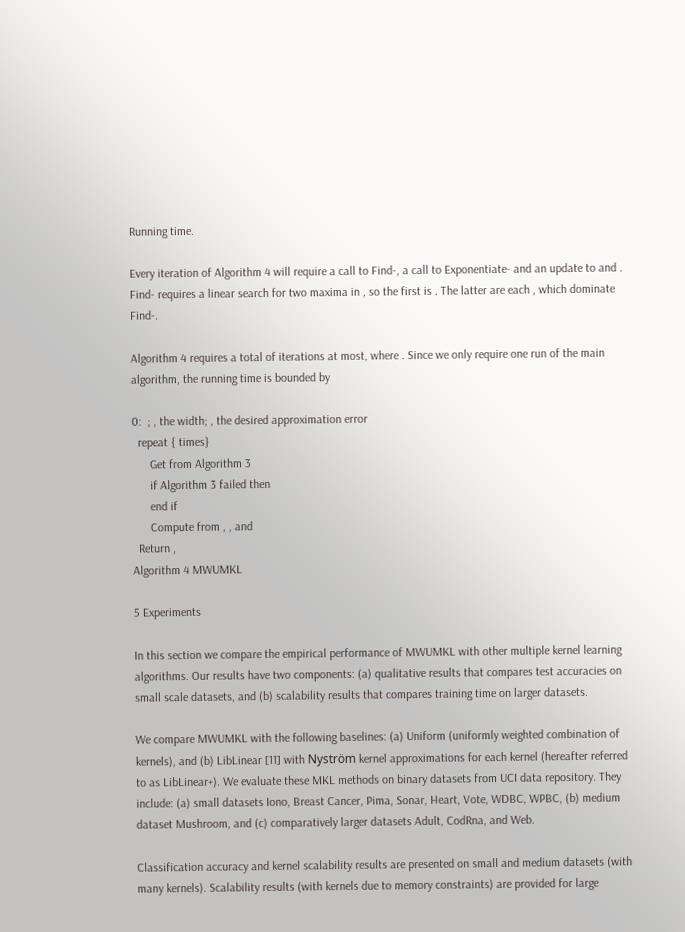Running time.

Every iteration of Algorithm 4 will require a call to Find-, a call to Exponentiate- and an update to and . Find- requires a linear search for two maxima in , so the first is . The latter are each , which dominate Find-.

Algorithm 4 requires a total of iterations at most, where . Since we only require one run of the main algorithm, the running time is bounded by

0:  ; , the width; , the desired approximation error
  repeat { times}
      Get from Algorithm 3
      if Algorithm 3 failed then
      end if
      Compute from , , and
  Return ,
Algorithm 4 MWUMKL

5 Experiments

In this section we compare the empirical performance of MWUMKL with other multiple kernel learning algorithms. Our results have two components: (a) qualitative results that compares test accuracies on small scale datasets, and (b) scalability results that compares training time on larger datasets.

We compare MWUMKL with the following baselines: (a) Uniform (uniformly weighted combination of kernels), and (b) LibLinear [11] with Nyström kernel approximations for each kernel (hereafter referred to as LibLinear+). We evaluate these MKL methods on binary datasets from UCI data repository. They include: (a) small datasets Iono, Breast Cancer, Pima, Sonar, Heart, Vote, WDBC, WPBC, (b) medium dataset Mushroom, and (c) comparatively larger datasets Adult, CodRna, and Web.

Classification accuracy and kernel scalability results are presented on small and medium datasets (with many kernels). Scalability results (with kernels due to memory constraints) are provided for large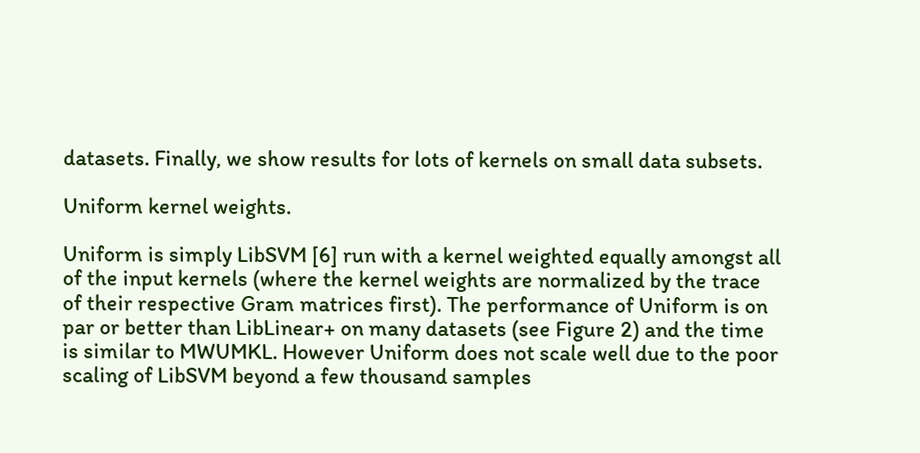datasets. Finally, we show results for lots of kernels on small data subsets.

Uniform kernel weights.

Uniform is simply LibSVM [6] run with a kernel weighted equally amongst all of the input kernels (where the kernel weights are normalized by the trace of their respective Gram matrices first). The performance of Uniform is on par or better than LibLinear+ on many datasets (see Figure 2) and the time is similar to MWUMKL. However Uniform does not scale well due to the poor scaling of LibSVM beyond a few thousand samples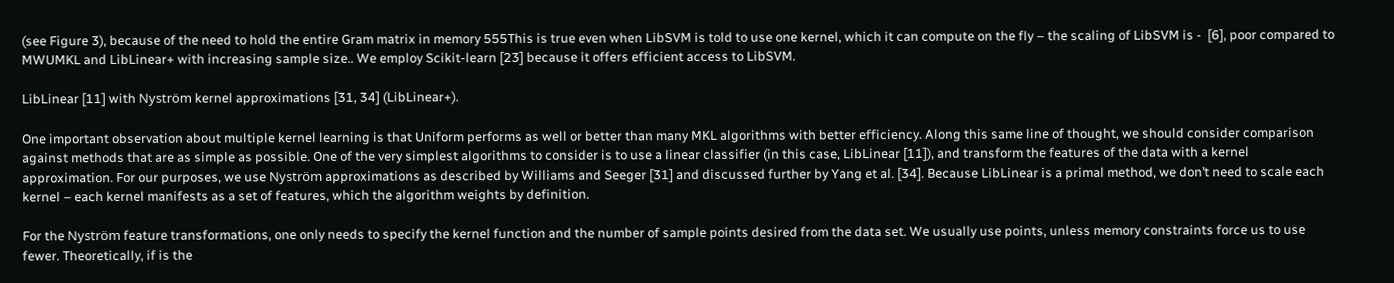(see Figure 3), because of the need to hold the entire Gram matrix in memory 555This is true even when LibSVM is told to use one kernel, which it can compute on the fly – the scaling of LibSVM is -  [6], poor compared to MWUMKL and LibLinear+ with increasing sample size.. We employ Scikit-learn [23] because it offers efficient access to LibSVM.

LibLinear [11] with Nyström kernel approximations [31, 34] (LibLinear+).

One important observation about multiple kernel learning is that Uniform performs as well or better than many MKL algorithms with better efficiency. Along this same line of thought, we should consider comparison against methods that are as simple as possible. One of the very simplest algorithms to consider is to use a linear classifier (in this case, LibLinear [11]), and transform the features of the data with a kernel approximation. For our purposes, we use Nyström approximations as described by Williams and Seeger [31] and discussed further by Yang et al. [34]. Because LibLinear is a primal method, we don’t need to scale each kernel – each kernel manifests as a set of features, which the algorithm weights by definition.

For the Nyström feature transformations, one only needs to specify the kernel function and the number of sample points desired from the data set. We usually use points, unless memory constraints force us to use fewer. Theoretically, if is the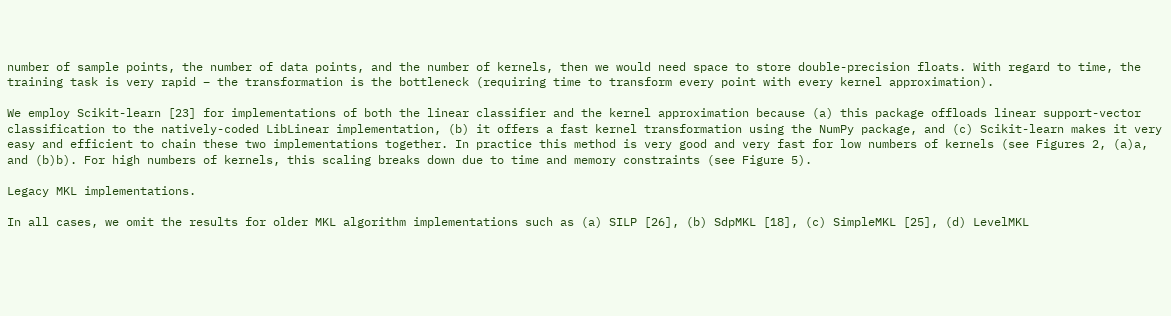number of sample points, the number of data points, and the number of kernels, then we would need space to store double-precision floats. With regard to time, the training task is very rapid – the transformation is the bottleneck (requiring time to transform every point with every kernel approximation).

We employ Scikit-learn [23] for implementations of both the linear classifier and the kernel approximation because (a) this package offloads linear support-vector classification to the natively-coded LibLinear implementation, (b) it offers a fast kernel transformation using the NumPy package, and (c) Scikit-learn makes it very easy and efficient to chain these two implementations together. In practice this method is very good and very fast for low numbers of kernels (see Figures 2, (a)a, and (b)b). For high numbers of kernels, this scaling breaks down due to time and memory constraints (see Figure 5).

Legacy MKL implementations.

In all cases, we omit the results for older MKL algorithm implementations such as (a) SILP [26], (b) SdpMKL [18], (c) SimpleMKL [25], (d) LevelMKL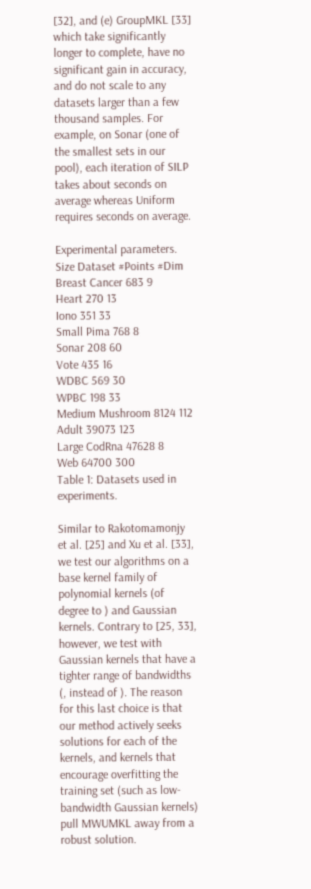[32], and (e) GroupMKL [33] which take significantly longer to complete, have no significant gain in accuracy, and do not scale to any datasets larger than a few thousand samples. For example, on Sonar (one of the smallest sets in our pool), each iteration of SILP takes about seconds on average whereas Uniform requires seconds on average.

Experimental parameters.
Size Dataset #Points #Dim
Breast Cancer 683 9
Heart 270 13
Iono 351 33
Small Pima 768 8
Sonar 208 60
Vote 435 16
WDBC 569 30
WPBC 198 33
Medium Mushroom 8124 112
Adult 39073 123
Large CodRna 47628 8
Web 64700 300
Table 1: Datasets used in experiments.

Similar to Rakotomamonjy et al. [25] and Xu et al. [33], we test our algorithms on a base kernel family of polynomial kernels (of degree to ) and Gaussian kernels. Contrary to [25, 33], however, we test with Gaussian kernels that have a tighter range of bandwidths (, instead of ). The reason for this last choice is that our method actively seeks solutions for each of the kernels, and kernels that encourage overfitting the training set (such as low-bandwidth Gaussian kernels) pull MWUMKL away from a robust solution.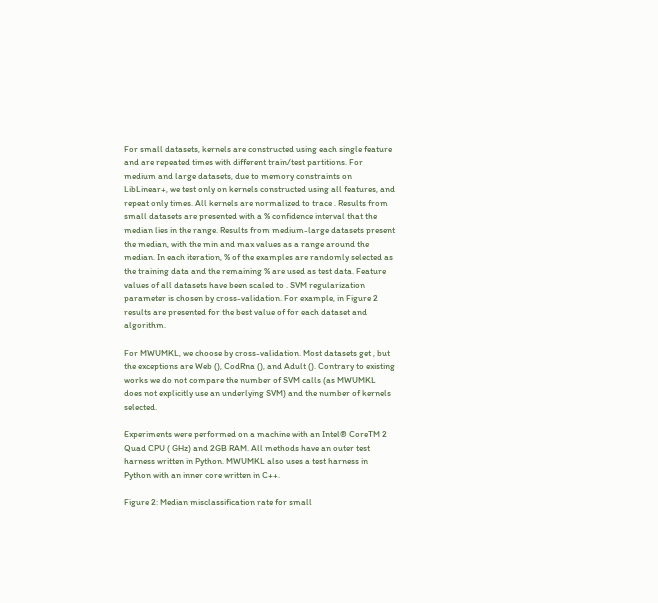For small datasets, kernels are constructed using each single feature and are repeated times with different train/test partitions. For medium and large datasets, due to memory constraints on LibLinear+, we test only on kernels constructed using all features, and repeat only times. All kernels are normalized to trace . Results from small datasets are presented with a % confidence interval that the median lies in the range. Results from medium-large datasets present the median, with the min and max values as a range around the median. In each iteration, % of the examples are randomly selected as the training data and the remaining % are used as test data. Feature values of all datasets have been scaled to . SVM regularization parameter is chosen by cross-validation. For example, in Figure 2 results are presented for the best value of for each dataset and algorithm.

For MWUMKL, we choose by cross-validation. Most datasets get , but the exceptions are Web (), CodRna (), and Adult (). Contrary to existing works we do not compare the number of SVM calls (as MWUMKL does not explicitly use an underlying SVM) and the number of kernels selected.

Experiments were performed on a machine with an Intel® CoreTM 2 Quad CPU ( GHz) and 2GB RAM. All methods have an outer test harness written in Python. MWUMKL also uses a test harness in Python with an inner core written in C++.

Figure 2: Median misclassification rate for small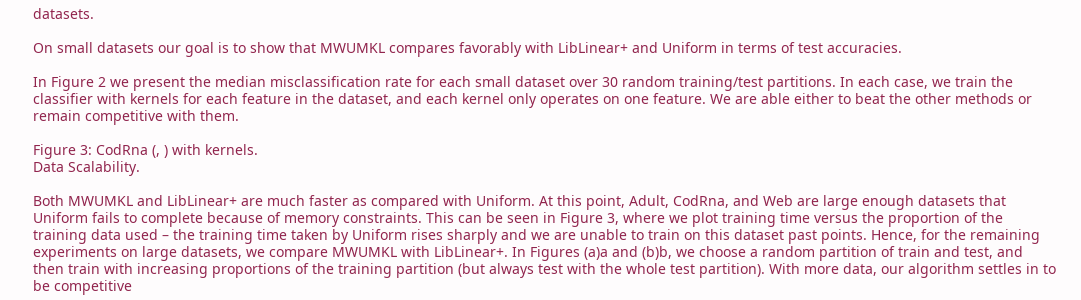datasets.

On small datasets our goal is to show that MWUMKL compares favorably with LibLinear+ and Uniform in terms of test accuracies.

In Figure 2 we present the median misclassification rate for each small dataset over 30 random training/test partitions. In each case, we train the classifier with kernels for each feature in the dataset, and each kernel only operates on one feature. We are able either to beat the other methods or remain competitive with them.

Figure 3: CodRna (, ) with kernels.
Data Scalability.

Both MWUMKL and LibLinear+ are much faster as compared with Uniform. At this point, Adult, CodRna, and Web are large enough datasets that Uniform fails to complete because of memory constraints. This can be seen in Figure 3, where we plot training time versus the proportion of the training data used – the training time taken by Uniform rises sharply and we are unable to train on this dataset past points. Hence, for the remaining experiments on large datasets, we compare MWUMKL with LibLinear+. In Figures (a)a and (b)b, we choose a random partition of train and test, and then train with increasing proportions of the training partition (but always test with the whole test partition). With more data, our algorithm settles in to be competitive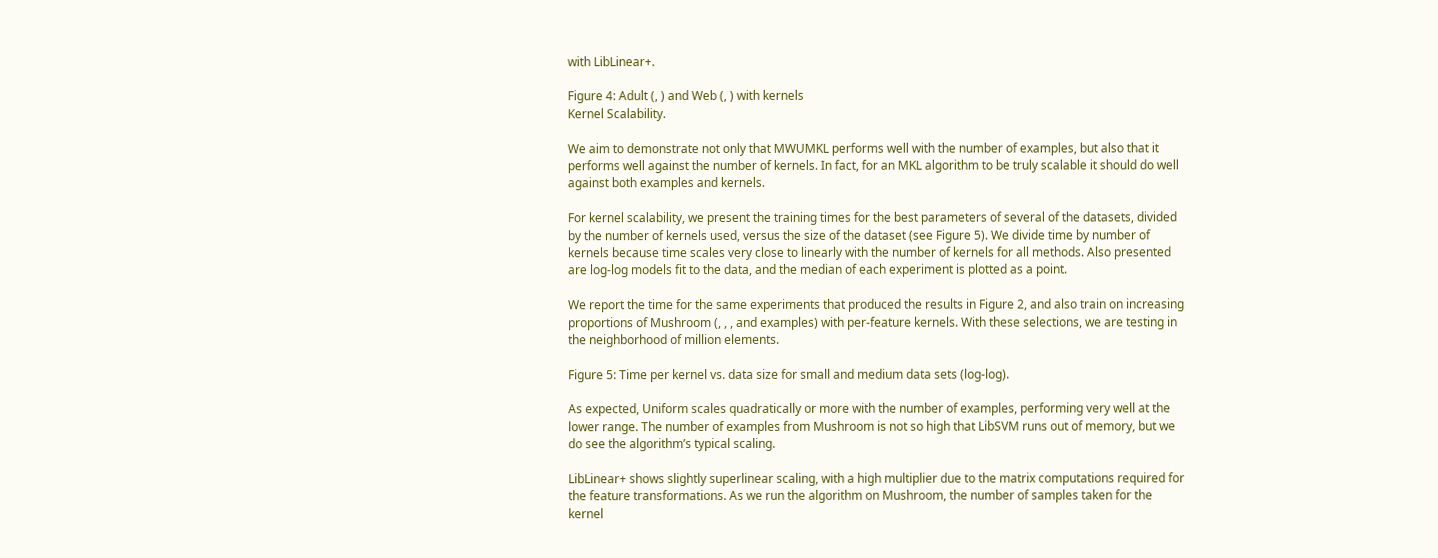with LibLinear+.

Figure 4: Adult (, ) and Web (, ) with kernels
Kernel Scalability.

We aim to demonstrate not only that MWUMKL performs well with the number of examples, but also that it performs well against the number of kernels. In fact, for an MKL algorithm to be truly scalable it should do well against both examples and kernels.

For kernel scalability, we present the training times for the best parameters of several of the datasets, divided by the number of kernels used, versus the size of the dataset (see Figure 5). We divide time by number of kernels because time scales very close to linearly with the number of kernels for all methods. Also presented are log-log models fit to the data, and the median of each experiment is plotted as a point.

We report the time for the same experiments that produced the results in Figure 2, and also train on increasing proportions of Mushroom (, , , and examples) with per-feature kernels. With these selections, we are testing in the neighborhood of million elements.

Figure 5: Time per kernel vs. data size for small and medium data sets (log-log).

As expected, Uniform scales quadratically or more with the number of examples, performing very well at the lower range. The number of examples from Mushroom is not so high that LibSVM runs out of memory, but we do see the algorithm’s typical scaling.

LibLinear+ shows slightly superlinear scaling, with a high multiplier due to the matrix computations required for the feature transformations. As we run the algorithm on Mushroom, the number of samples taken for the kernel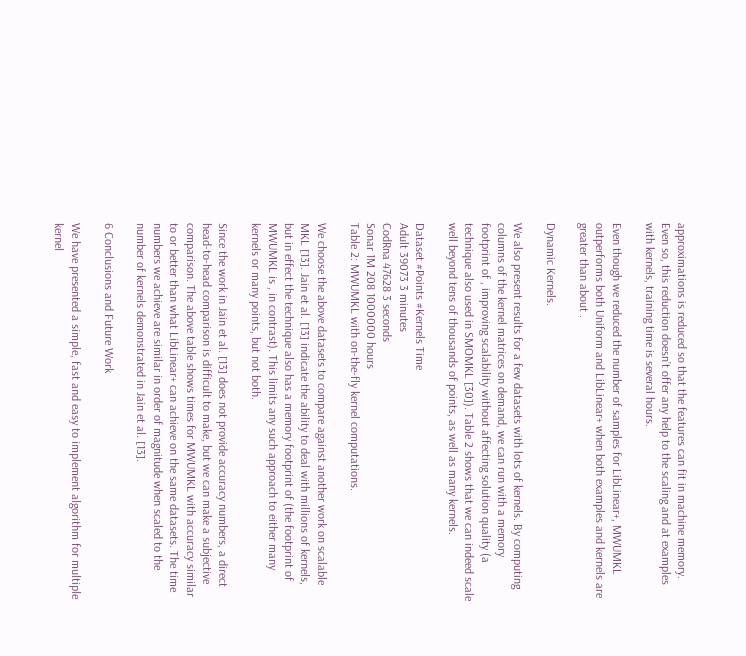approximations is reduced so that the features can fit in machine memory. Even so, this reduction doesn’t offer any help to the scaling and at examples with kernels, training time is several hours.

Even though we reduced the number of samples for LibLinear+, MWUMKL outperforms both Uniform and LibLinear+ when both examples and kernels are greater than about .

Dynamic Kernels.

We also present results for a few datasets with lots of kernels. By computing columns of the kernel matrices on demand, we can run with a memory footprint of , improving scalability without affecting solution quality (a technique also used in SMOMKL [30]). Table 2 shows that we can indeed scale well beyond tens of thousands of points, as well as many kernels.

Dataset #Points #Kernels Time
Adult 39073 3 minutes
CodRna 47628 3 seconds
Sonar 1M 208 1000000 hours
Table 2: MWUMKL with on-the-fly kernel computations.

We choose the above datasets to compare against another work on scalable MKL [13]. Jain et al. [13] indicate the ability to deal with millions of kernels, but in effect the technique also has a memory footprint of (the footprint of MWUMKL is , in contrast). This limits any such approach to either many kernels or many points, but not both.

Since the work in Jain et al. [13] does not provide accuracy numbers, a direct head-to-head comparison is difficult to make, but we can make a subjective comparison. The above table shows times for MWUMKL with accuracy similar to or better than what LibLinear+ can achieve on the same datasets. The time numbers we achieve are similar in order of magnitude when scaled to the number of kernels demonstrated in Jain et al. [13].

6 Conclusions and Future Work

We have presented a simple, fast and easy to implement algorithm for multiple kernel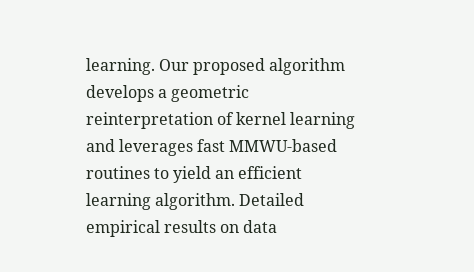learning. Our proposed algorithm develops a geometric reinterpretation of kernel learning and leverages fast MMWU-based routines to yield an efficient learning algorithm. Detailed empirical results on data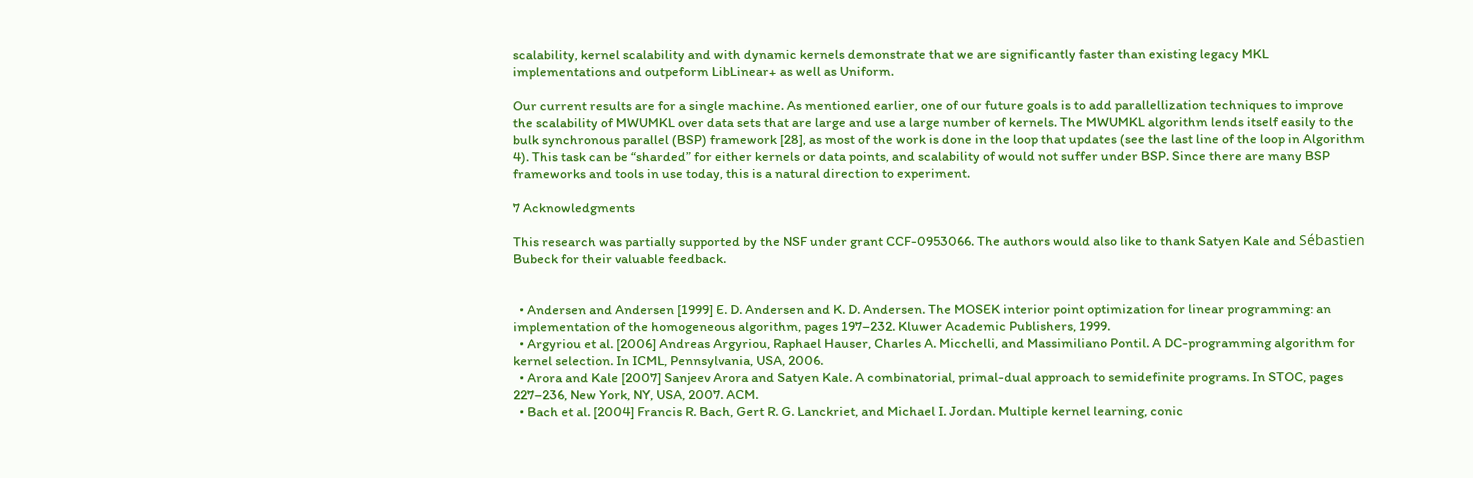scalability, kernel scalability and with dynamic kernels demonstrate that we are significantly faster than existing legacy MKL implementations and outpeform LibLinear+ as well as Uniform.

Our current results are for a single machine. As mentioned earlier, one of our future goals is to add parallellization techniques to improve the scalability of MWUMKL over data sets that are large and use a large number of kernels. The MWUMKL algorithm lends itself easily to the bulk synchronous parallel (BSP) framework [28], as most of the work is done in the loop that updates (see the last line of the loop in Algorithm 4). This task can be “sharded” for either kernels or data points, and scalability of would not suffer under BSP. Since there are many BSP frameworks and tools in use today, this is a natural direction to experiment.

7 Acknowledgments

This research was partially supported by the NSF under grant CCF-0953066. The authors would also like to thank Satyen Kale and Sébastien Bubeck for their valuable feedback.


  • Andersen and Andersen [1999] E. D. Andersen and K. D. Andersen. The MOSEK interior point optimization for linear programming: an implementation of the homogeneous algorithm, pages 197–232. Kluwer Academic Publishers, 1999.
  • Argyriou et al. [2006] Andreas Argyriou, Raphael Hauser, Charles A. Micchelli, and Massimiliano Pontil. A DC-programming algorithm for kernel selection. In ICML, Pennsylvania, USA, 2006.
  • Arora and Kale [2007] Sanjeev Arora and Satyen Kale. A combinatorial, primal-dual approach to semidefinite programs. In STOC, pages 227–236, New York, NY, USA, 2007. ACM.
  • Bach et al. [2004] Francis R. Bach, Gert R. G. Lanckriet, and Michael I. Jordan. Multiple kernel learning, conic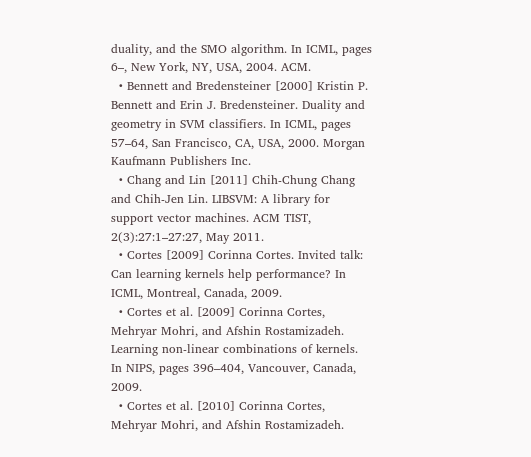duality, and the SMO algorithm. In ICML, pages 6–, New York, NY, USA, 2004. ACM.
  • Bennett and Bredensteiner [2000] Kristin P. Bennett and Erin J. Bredensteiner. Duality and geometry in SVM classifiers. In ICML, pages 57–64, San Francisco, CA, USA, 2000. Morgan Kaufmann Publishers Inc.
  • Chang and Lin [2011] Chih-Chung Chang and Chih-Jen Lin. LIBSVM: A library for support vector machines. ACM TIST, 2(3):27:1–27:27, May 2011.
  • Cortes [2009] Corinna Cortes. Invited talk: Can learning kernels help performance? In ICML, Montreal, Canada, 2009.
  • Cortes et al. [2009] Corinna Cortes, Mehryar Mohri, and Afshin Rostamizadeh. Learning non-linear combinations of kernels. In NIPS, pages 396–404, Vancouver, Canada, 2009.
  • Cortes et al. [2010] Corinna Cortes, Mehryar Mohri, and Afshin Rostamizadeh.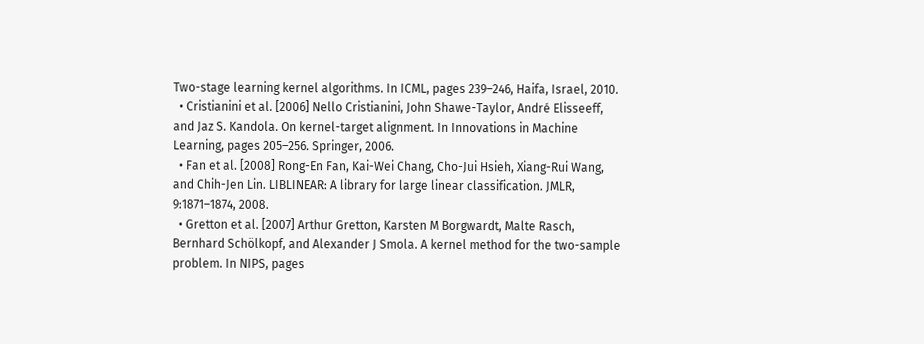Two-stage learning kernel algorithms. In ICML, pages 239–246, Haifa, Israel, 2010.
  • Cristianini et al. [2006] Nello Cristianini, John Shawe-Taylor, André Elisseeff, and Jaz S. Kandola. On kernel-target alignment. In Innovations in Machine Learning, pages 205–256. Springer, 2006.
  • Fan et al. [2008] Rong-En Fan, Kai-Wei Chang, Cho-Jui Hsieh, Xiang-Rui Wang, and Chih-Jen Lin. LIBLINEAR: A library for large linear classification. JMLR, 9:1871–1874, 2008.
  • Gretton et al. [2007] Arthur Gretton, Karsten M Borgwardt, Malte Rasch, Bernhard Schölkopf, and Alexander J Smola. A kernel method for the two-sample problem. In NIPS, pages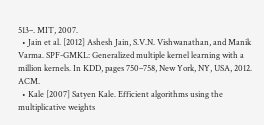513–. MIT, 2007.
  • Jain et al. [2012] Ashesh Jain, S.V.N. Vishwanathan, and Manik Varma. SPF-GMKL: Generalized multiple kernel learning with a million kernels. In KDD, pages 750–758, New York, NY, USA, 2012. ACM.
  • Kale [2007] Satyen Kale. Efficient algorithms using the multiplicative weights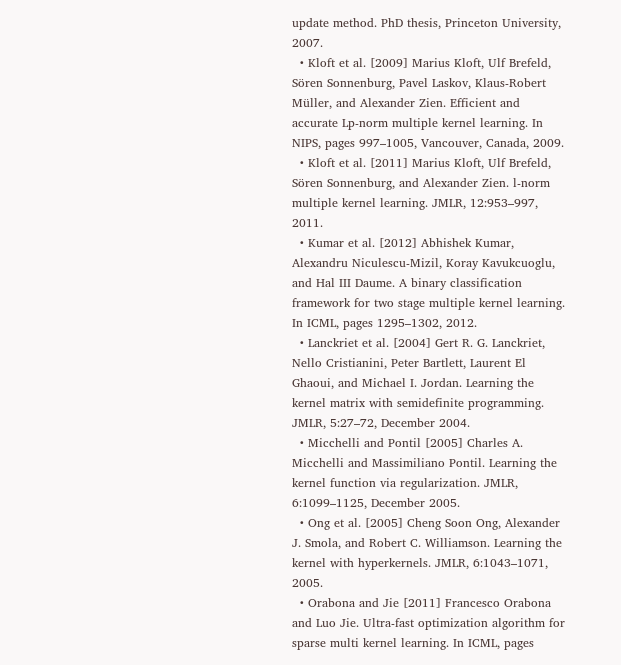update method. PhD thesis, Princeton University, 2007.
  • Kloft et al. [2009] Marius Kloft, Ulf Brefeld, Sören Sonnenburg, Pavel Laskov, Klaus-Robert Müller, and Alexander Zien. Efficient and accurate Lp-norm multiple kernel learning. In NIPS, pages 997–1005, Vancouver, Canada, 2009.
  • Kloft et al. [2011] Marius Kloft, Ulf Brefeld, Sören Sonnenburg, and Alexander Zien. l-norm multiple kernel learning. JMLR, 12:953–997, 2011.
  • Kumar et al. [2012] Abhishek Kumar, Alexandru Niculescu-Mizil, Koray Kavukcuoglu, and Hal III Daume. A binary classification framework for two stage multiple kernel learning. In ICML, pages 1295–1302, 2012.
  • Lanckriet et al. [2004] Gert R. G. Lanckriet, Nello Cristianini, Peter Bartlett, Laurent El Ghaoui, and Michael I. Jordan. Learning the kernel matrix with semidefinite programming. JMLR, 5:27–72, December 2004.
  • Micchelli and Pontil [2005] Charles A. Micchelli and Massimiliano Pontil. Learning the kernel function via regularization. JMLR, 6:1099–1125, December 2005.
  • Ong et al. [2005] Cheng Soon Ong, Alexander J. Smola, and Robert C. Williamson. Learning the kernel with hyperkernels. JMLR, 6:1043–1071, 2005.
  • Orabona and Jie [2011] Francesco Orabona and Luo Jie. Ultra-fast optimization algorithm for sparse multi kernel learning. In ICML, pages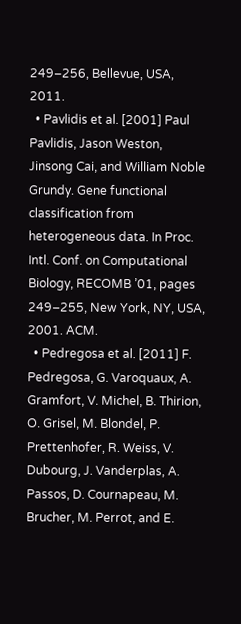249–256, Bellevue, USA, 2011.
  • Pavlidis et al. [2001] Paul Pavlidis, Jason Weston, Jinsong Cai, and William Noble Grundy. Gene functional classification from heterogeneous data. In Proc. Intl. Conf. on Computational Biology, RECOMB ’01, pages 249–255, New York, NY, USA, 2001. ACM.
  • Pedregosa et al. [2011] F. Pedregosa, G. Varoquaux, A. Gramfort, V. Michel, B. Thirion, O. Grisel, M. Blondel, P. Prettenhofer, R. Weiss, V. Dubourg, J. Vanderplas, A. Passos, D. Cournapeau, M. Brucher, M. Perrot, and E.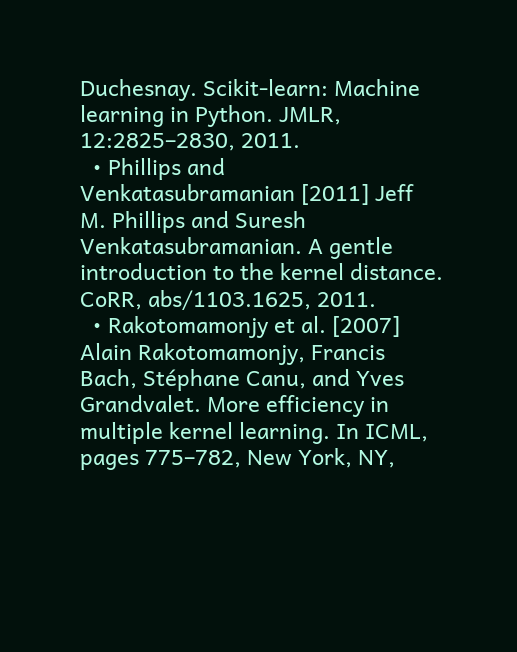Duchesnay. Scikit-learn: Machine learning in Python. JMLR, 12:2825–2830, 2011.
  • Phillips and Venkatasubramanian [2011] Jeff M. Phillips and Suresh Venkatasubramanian. A gentle introduction to the kernel distance. CoRR, abs/1103.1625, 2011.
  • Rakotomamonjy et al. [2007] Alain Rakotomamonjy, Francis Bach, Stéphane Canu, and Yves Grandvalet. More efficiency in multiple kernel learning. In ICML, pages 775–782, New York, NY,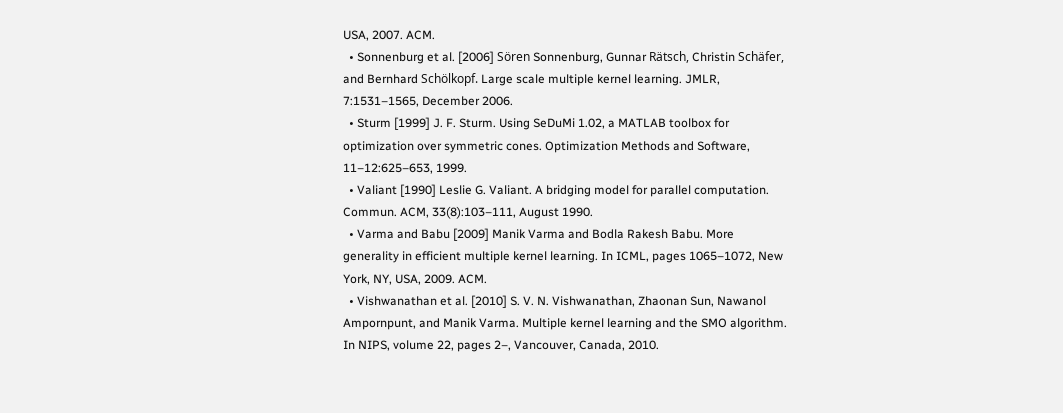USA, 2007. ACM.
  • Sonnenburg et al. [2006] Sören Sonnenburg, Gunnar Rätsch, Christin Schäfer, and Bernhard Schölkopf. Large scale multiple kernel learning. JMLR, 7:1531–1565, December 2006.
  • Sturm [1999] J. F. Sturm. Using SeDuMi 1.02, a MATLAB toolbox for optimization over symmetric cones. Optimization Methods and Software, 11–12:625–653, 1999.
  • Valiant [1990] Leslie G. Valiant. A bridging model for parallel computation. Commun. ACM, 33(8):103–111, August 1990.
  • Varma and Babu [2009] Manik Varma and Bodla Rakesh Babu. More generality in efficient multiple kernel learning. In ICML, pages 1065–1072, New York, NY, USA, 2009. ACM.
  • Vishwanathan et al. [2010] S. V. N. Vishwanathan, Zhaonan Sun, Nawanol Ampornpunt, and Manik Varma. Multiple kernel learning and the SMO algorithm. In NIPS, volume 22, pages 2–, Vancouver, Canada, 2010.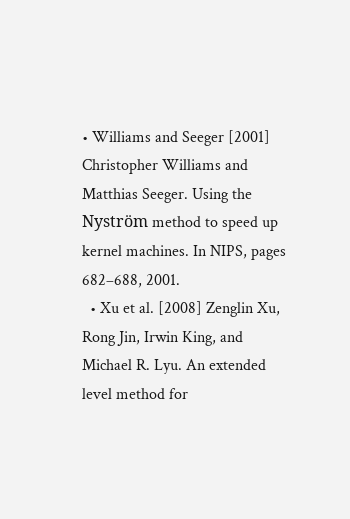• Williams and Seeger [2001] Christopher Williams and Matthias Seeger. Using the Nyström method to speed up kernel machines. In NIPS, pages 682–688, 2001.
  • Xu et al. [2008] Zenglin Xu, Rong Jin, Irwin King, and Michael R. Lyu. An extended level method for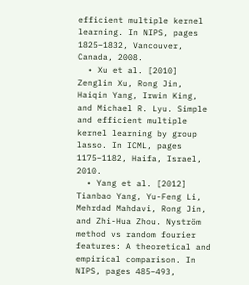efficient multiple kernel learning. In NIPS, pages 1825–1832, Vancouver, Canada, 2008.
  • Xu et al. [2010] Zenglin Xu, Rong Jin, Haiqin Yang, Irwin King, and Michael R. Lyu. Simple and efficient multiple kernel learning by group lasso. In ICML, pages 1175–1182, Haifa, Israel, 2010.
  • Yang et al. [2012] Tianbao Yang, Yu-Feng Li, Mehrdad Mahdavi, Rong Jin, and Zhi-Hua Zhou. Nyström method vs random fourier features: A theoretical and empirical comparison. In NIPS, pages 485–493,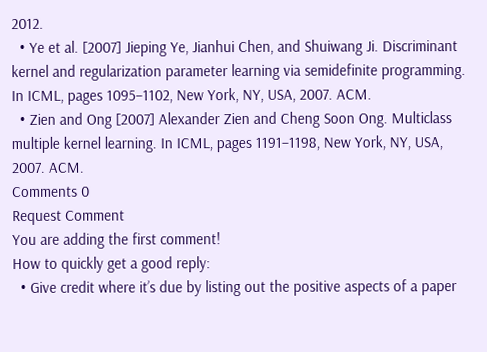2012.
  • Ye et al. [2007] Jieping Ye, Jianhui Chen, and Shuiwang Ji. Discriminant kernel and regularization parameter learning via semidefinite programming. In ICML, pages 1095–1102, New York, NY, USA, 2007. ACM.
  • Zien and Ong [2007] Alexander Zien and Cheng Soon Ong. Multiclass multiple kernel learning. In ICML, pages 1191–1198, New York, NY, USA, 2007. ACM.
Comments 0
Request Comment
You are adding the first comment!
How to quickly get a good reply:
  • Give credit where it’s due by listing out the positive aspects of a paper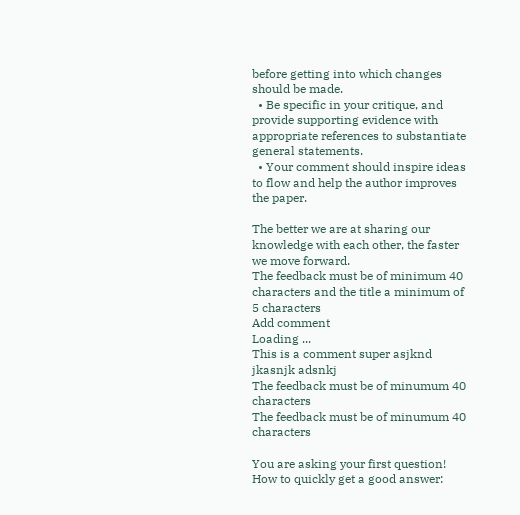before getting into which changes should be made.
  • Be specific in your critique, and provide supporting evidence with appropriate references to substantiate general statements.
  • Your comment should inspire ideas to flow and help the author improves the paper.

The better we are at sharing our knowledge with each other, the faster we move forward.
The feedback must be of minimum 40 characters and the title a minimum of 5 characters
Add comment
Loading ...
This is a comment super asjknd jkasnjk adsnkj
The feedback must be of minumum 40 characters
The feedback must be of minumum 40 characters

You are asking your first question!
How to quickly get a good answer: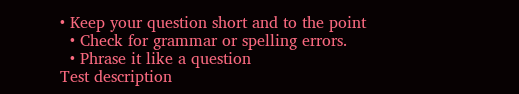• Keep your question short and to the point
  • Check for grammar or spelling errors.
  • Phrase it like a question
Test description